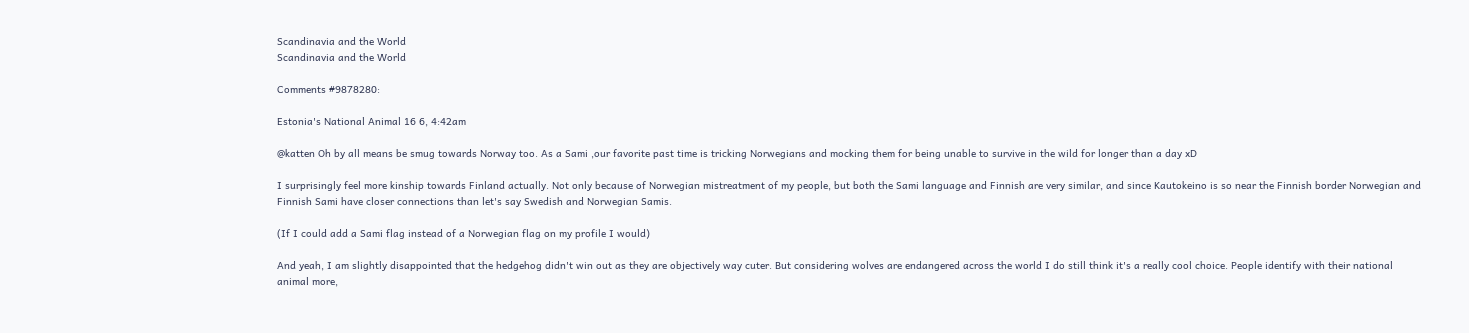Scandinavia and the World
Scandinavia and the World

Comments #9878280:

Estonia's National Animal 16 6, 4:42am

@katten Oh by all means be smug towards Norway too. As a Sami ,our favorite past time is tricking Norwegians and mocking them for being unable to survive in the wild for longer than a day xD

I surprisingly feel more kinship towards Finland actually. Not only because of Norwegian mistreatment of my people, but both the Sami language and Finnish are very similar, and since Kautokeino is so near the Finnish border Norwegian and Finnish Sami have closer connections than let's say Swedish and Norwegian Samis.

(If I could add a Sami flag instead of a Norwegian flag on my profile I would)

And yeah, I am slightly disappointed that the hedgehog didn't win out as they are objectively way cuter. But considering wolves are endangered across the world I do still think it's a really cool choice. People identify with their national animal more,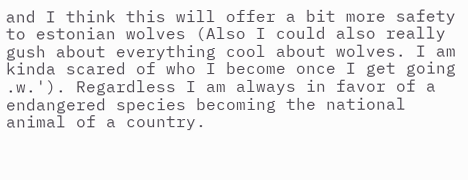and I think this will offer a bit more safety to estonian wolves (Also I could also really gush about everything cool about wolves. I am kinda scared of who I become once I get going .w.'). Regardless I am always in favor of a endangered species becoming the national animal of a country.